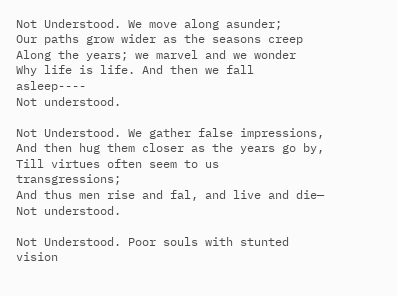Not Understood. We move along asunder;
Our paths grow wider as the seasons creep
Along the years; we marvel and we wonder
Why life is life. And then we fall asleep----
Not understood.

Not Understood. We gather false impressions,
And then hug them closer as the years go by,
Till virtues often seem to us transgressions;
And thus men rise and fal, and live and die—
Not understood.

Not Understood. Poor souls with stunted vision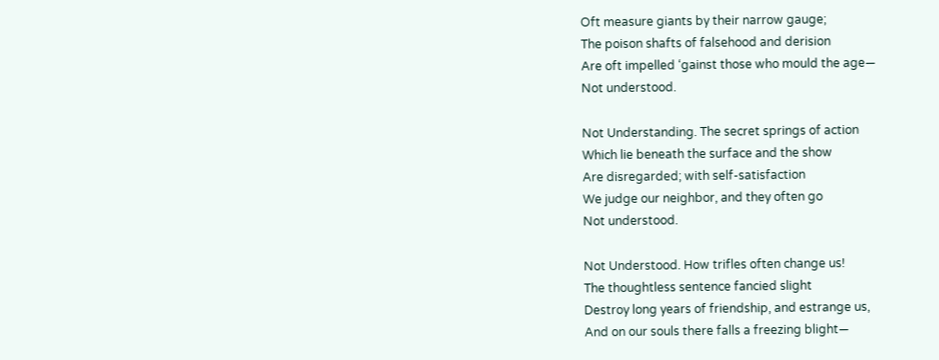Oft measure giants by their narrow gauge;
The poison shafts of falsehood and derision
Are oft impelled ‘gainst those who mould the age—
Not understood.

Not Understanding. The secret springs of action
Which lie beneath the surface and the show
Are disregarded; with self-satisfaction
We judge our neighbor, and they often go
Not understood.

Not Understood. How trifles often change us!
The thoughtless sentence fancied slight
Destroy long years of friendship, and estrange us,
And on our souls there falls a freezing blight—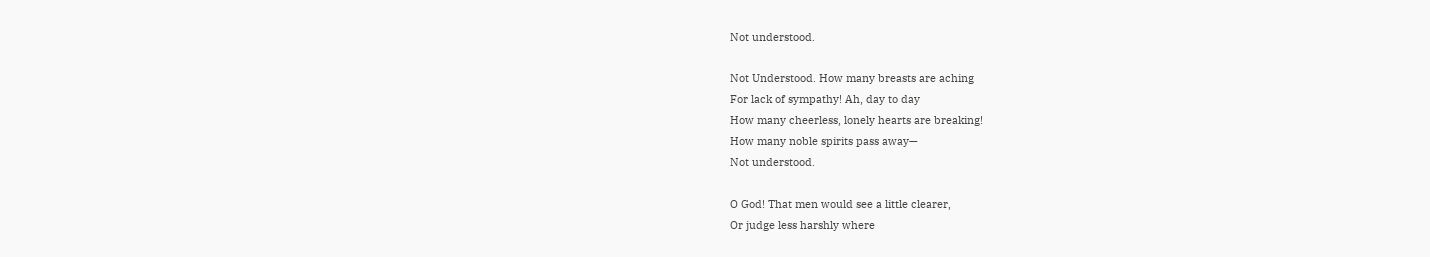Not understood.

Not Understood. How many breasts are aching
For lack of sympathy! Ah, day to day
How many cheerless, lonely hearts are breaking!
How many noble spirits pass away—
Not understood.

O God! That men would see a little clearer,
Or judge less harshly where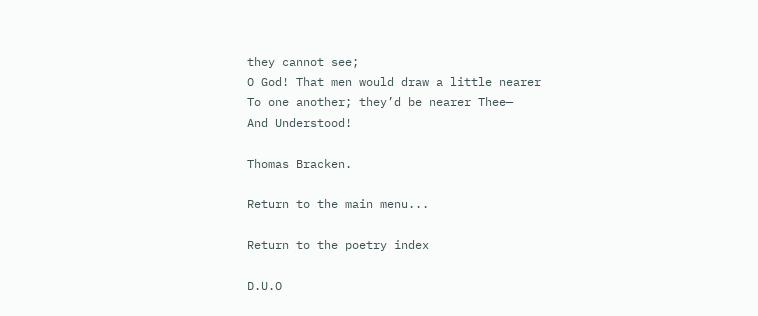they cannot see;
O God! That men would draw a little nearer
To one another; they’d be nearer Thee—
And Understood!

Thomas Bracken.

Return to the main menu...

Return to the poetry index

D.U.O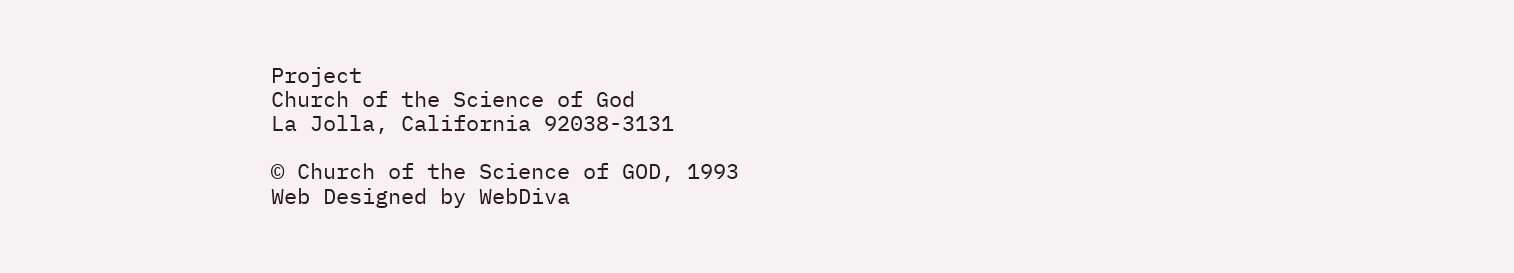Project
Church of the Science of God
La Jolla, California 92038-3131

© Church of the Science of GOD, 1993
Web Designed by WebDiva